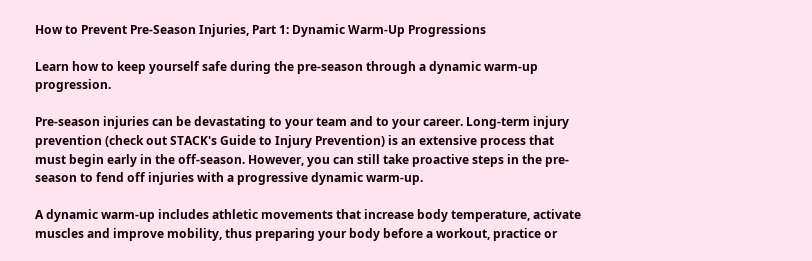How to Prevent Pre-Season Injuries, Part 1: Dynamic Warm-Up Progressions

Learn how to keep yourself safe during the pre-season through a dynamic warm-up progression.

Pre-season injuries can be devastating to your team and to your career. Long-term injury prevention (check out STACK's Guide to Injury Prevention) is an extensive process that must begin early in the off-season. However, you can still take proactive steps in the pre-season to fend off injuries with a progressive dynamic warm-up.

A dynamic warm-up includes athletic movements that increase body temperature, activate muscles and improve mobility, thus preparing your body before a workout, practice or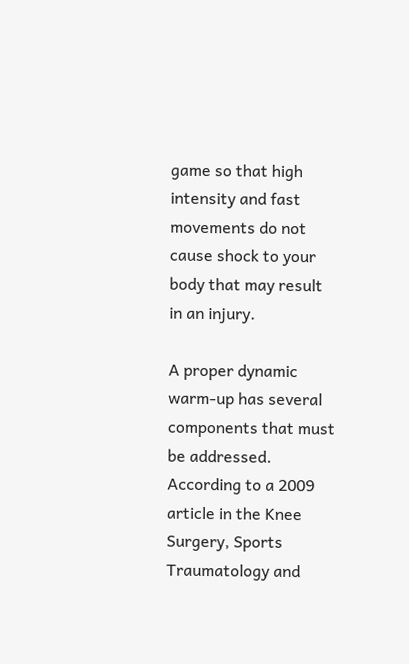game so that high intensity and fast movements do not cause shock to your body that may result in an injury.

A proper dynamic warm-up has several components that must be addressed. According to a 2009 article in the Knee Surgery, Sports Traumatology and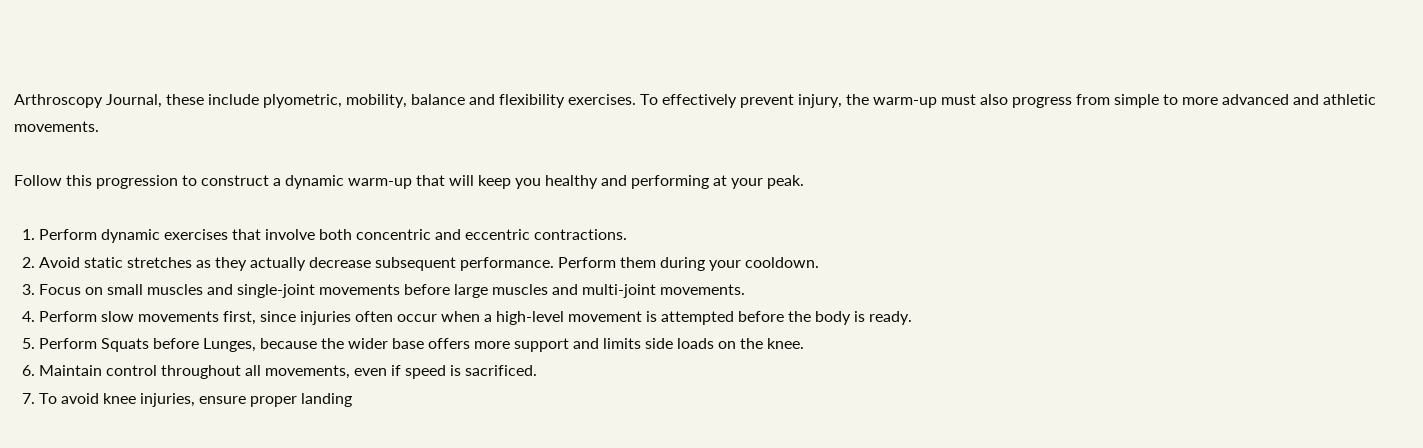Arthroscopy Journal, these include plyometric, mobility, balance and flexibility exercises. To effectively prevent injury, the warm-up must also progress from simple to more advanced and athletic movements.

Follow this progression to construct a dynamic warm-up that will keep you healthy and performing at your peak.

  1. Perform dynamic exercises that involve both concentric and eccentric contractions.
  2. Avoid static stretches as they actually decrease subsequent performance. Perform them during your cooldown.
  3. Focus on small muscles and single-joint movements before large muscles and multi-joint movements.
  4. Perform slow movements first, since injuries often occur when a high-level movement is attempted before the body is ready.
  5. Perform Squats before Lunges, because the wider base offers more support and limits side loads on the knee.
  6. Maintain control throughout all movements, even if speed is sacrificed.
  7. To avoid knee injuries, ensure proper landing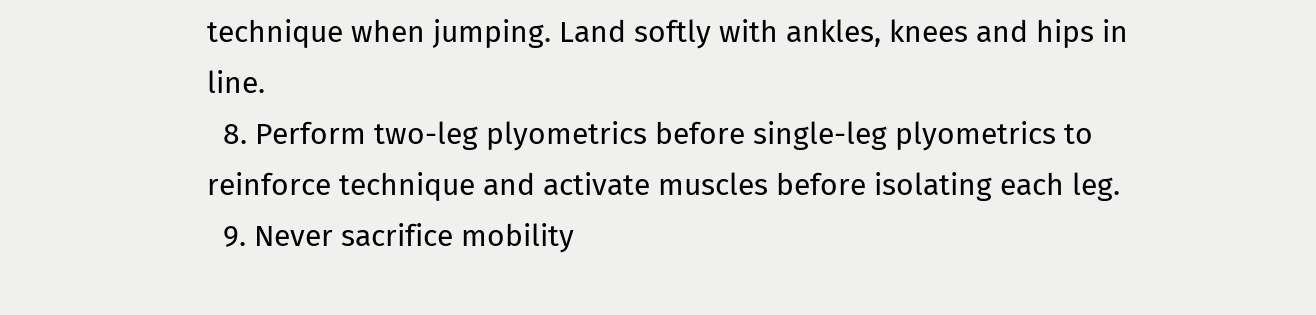technique when jumping. Land softly with ankles, knees and hips in line.
  8. Perform two-leg plyometrics before single-leg plyometrics to reinforce technique and activate muscles before isolating each leg.
  9. Never sacrifice mobility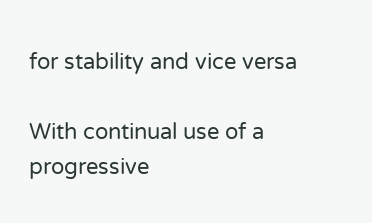for stability and vice versa

With continual use of a progressive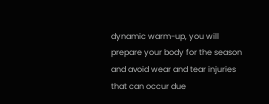dynamic warm-up, you will prepare your body for the season and avoid wear and tear injuries that can occur due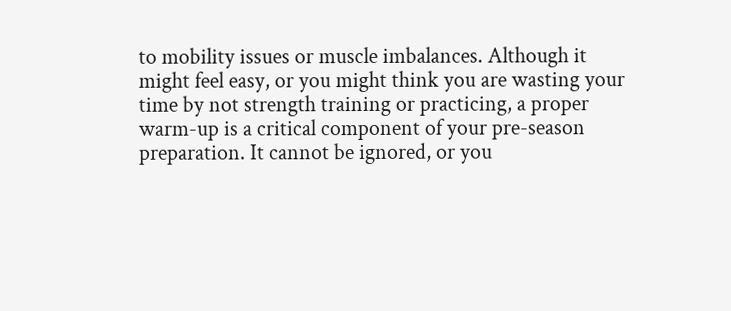to mobility issues or muscle imbalances. Although it might feel easy, or you might think you are wasting your time by not strength training or practicing, a proper warm-up is a critical component of your pre-season preparation. It cannot be ignored, or you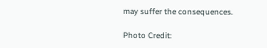may suffer the consequences.

Photo Credit: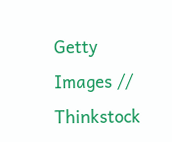Getty Images // Thinkstock